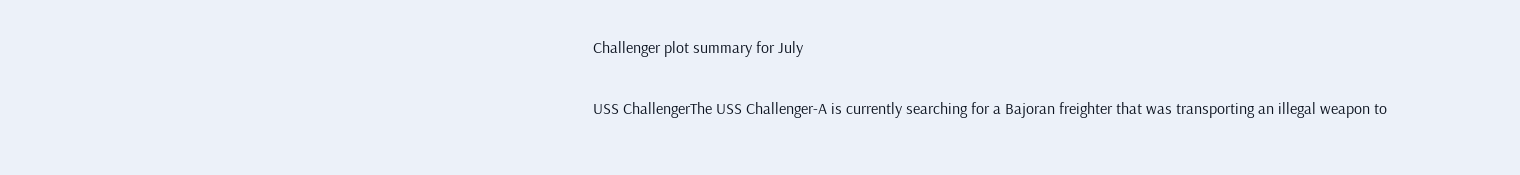Challenger plot summary for July

USS ChallengerThe USS Challenger-A is currently searching for a Bajoran freighter that was transporting an illegal weapon to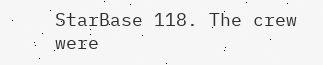StarBase 118. The crew were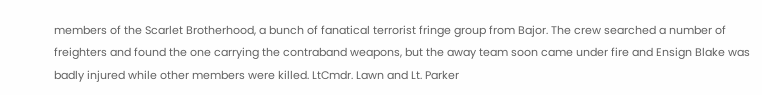members of the Scarlet Brotherhood, a bunch of fanatical terrorist fringe group from Bajor. The crew searched a number of freighters and found the one carrying the contraband weapons, but the away team soon came under fire and Ensign Blake was badly injured while other members were killed. LtCmdr. Lawn and Lt. Parker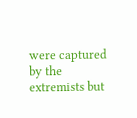were captured by the extremists but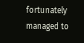fortunately managed to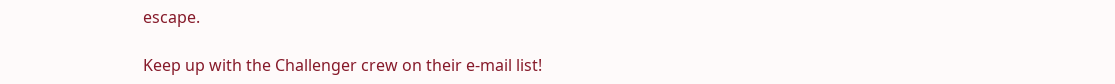escape.

Keep up with the Challenger crew on their e-mail list!